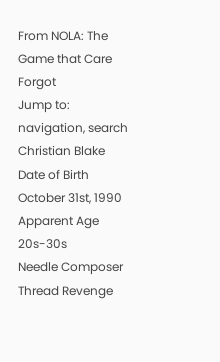From NOLA: The Game that Care Forgot
Jump to: navigation, search
Christian Blake
Date of Birth October 31st, 1990
Apparent Age 20s-30s
Needle Composer
Thread Revenge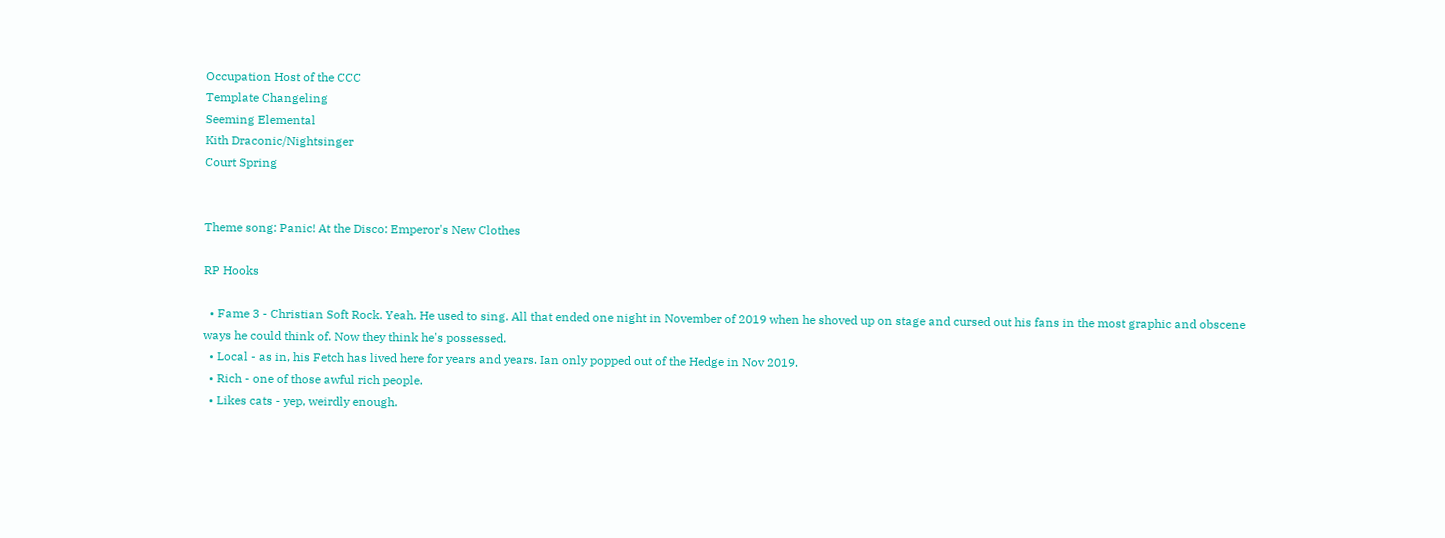Occupation Host of the CCC
Template Changeling
Seeming Elemental
Kith Draconic/Nightsinger
Court Spring


Theme song: Panic! At the Disco: Emperor's New Clothes

RP Hooks

  • Fame 3 - Christian Soft Rock. Yeah. He used to sing. All that ended one night in November of 2019 when he shoved up on stage and cursed out his fans in the most graphic and obscene ways he could think of. Now they think he's possessed.
  • Local - as in, his Fetch has lived here for years and years. Ian only popped out of the Hedge in Nov 2019.
  • Rich - one of those awful rich people.
  • Likes cats - yep, weirdly enough.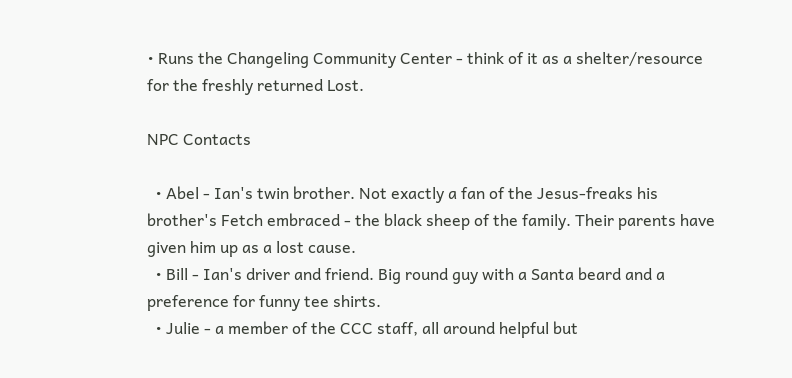• Runs the Changeling Community Center - think of it as a shelter/resource for the freshly returned Lost.

NPC Contacts

  • Abel - Ian's twin brother. Not exactly a fan of the Jesus-freaks his brother's Fetch embraced - the black sheep of the family. Their parents have given him up as a lost cause.
  • Bill - Ian's driver and friend. Big round guy with a Santa beard and a preference for funny tee shirts.
  • Julie - a member of the CCC staff, all around helpful but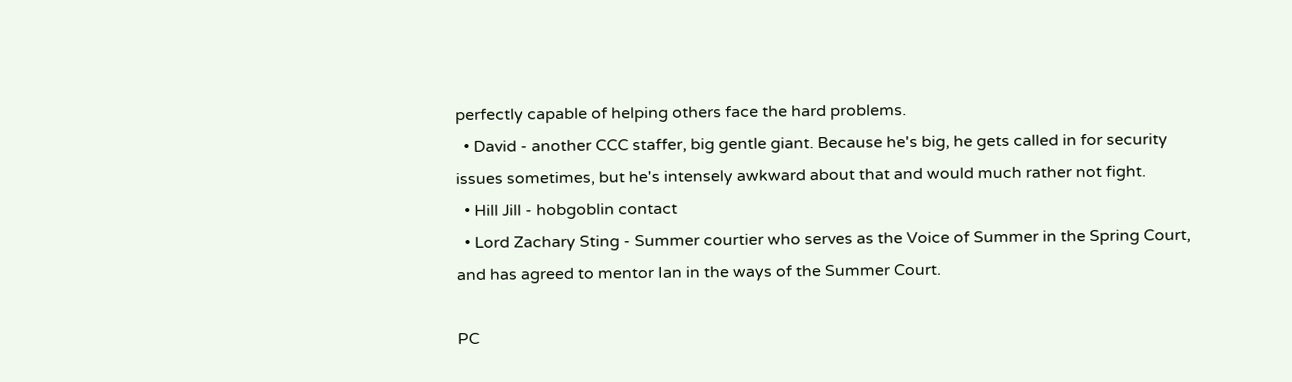perfectly capable of helping others face the hard problems.
  • David - another CCC staffer, big gentle giant. Because he's big, he gets called in for security issues sometimes, but he's intensely awkward about that and would much rather not fight.
  • Hill Jill - hobgoblin contact
  • Lord Zachary Sting - Summer courtier who serves as the Voice of Summer in the Spring Court, and has agreed to mentor Ian in the ways of the Summer Court.

PC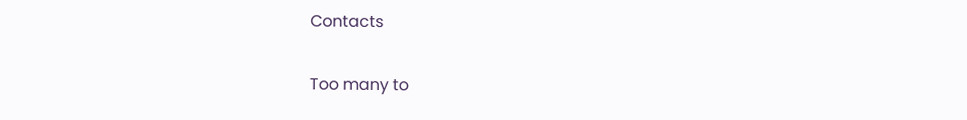Contacts

Too many to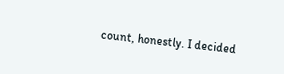count, honestly. I decided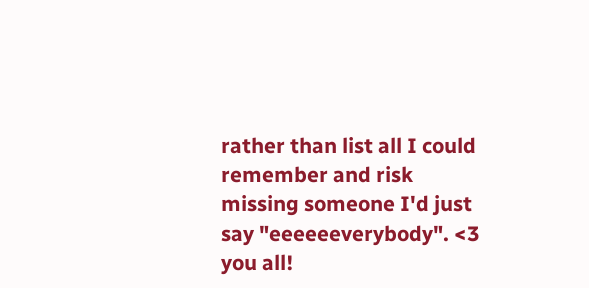rather than list all I could remember and risk missing someone I'd just say "eeeeeeverybody". <3 you all!